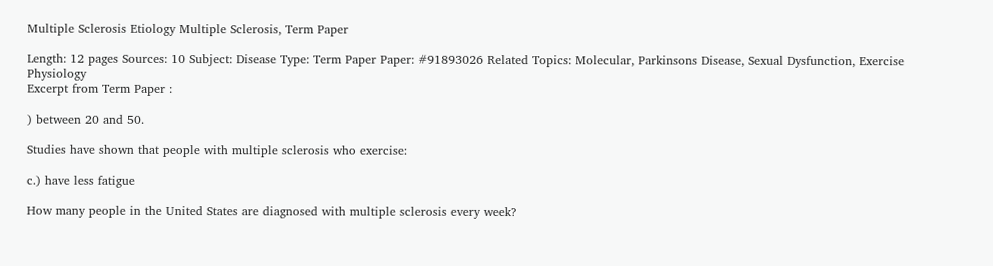Multiple Sclerosis Etiology Multiple Sclerosis, Term Paper

Length: 12 pages Sources: 10 Subject: Disease Type: Term Paper Paper: #91893026 Related Topics: Molecular, Parkinsons Disease, Sexual Dysfunction, Exercise Physiology
Excerpt from Term Paper :

) between 20 and 50.

Studies have shown that people with multiple sclerosis who exercise:

c.) have less fatigue

How many people in the United States are diagnosed with multiple sclerosis every week?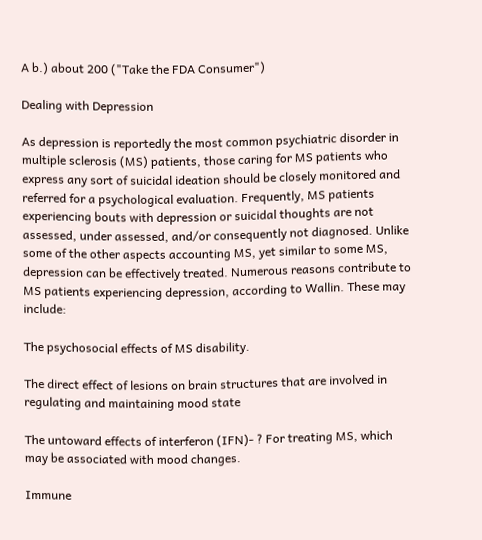A b.) about 200 ("Take the FDA Consumer")

Dealing with Depression

As depression is reportedly the most common psychiatric disorder in multiple sclerosis (MS) patients, those caring for MS patients who express any sort of suicidal ideation should be closely monitored and referred for a psychological evaluation. Frequently, MS patients experiencing bouts with depression or suicidal thoughts are not assessed, under assessed, and/or consequently not diagnosed. Unlike some of the other aspects accounting MS, yet similar to some MS, depression can be effectively treated. Numerous reasons contribute to MS patients experiencing depression, according to Wallin. These may include:

The psychosocial effects of MS disability.

The direct effect of lesions on brain structures that are involved in regulating and maintaining mood state

The untoward effects of interferon (IFN)- ? For treating MS, which may be associated with mood changes.

Immune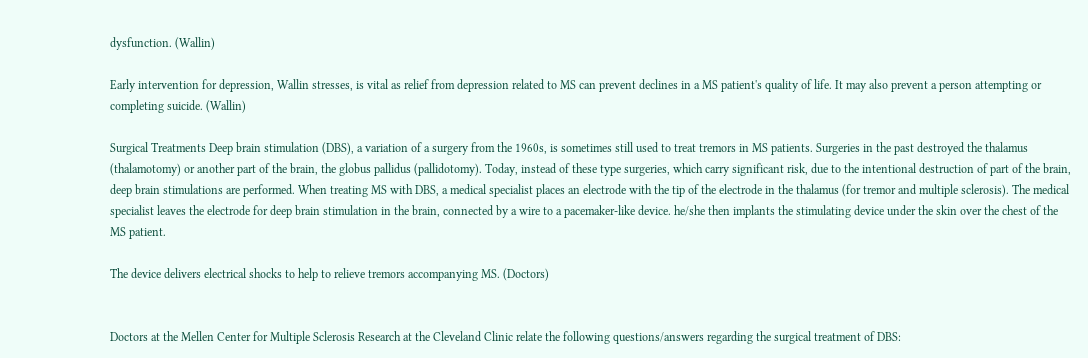dysfunction. (Wallin)

Early intervention for depression, Wallin stresses, is vital as relief from depression related to MS can prevent declines in a MS patient's quality of life. It may also prevent a person attempting or completing suicide. (Wallin)

Surgical Treatments Deep brain stimulation (DBS), a variation of a surgery from the 1960s, is sometimes still used to treat tremors in MS patients. Surgeries in the past destroyed the thalamus (thalamotomy) or another part of the brain, the globus pallidus (pallidotomy). Today, instead of these type surgeries, which carry significant risk, due to the intentional destruction of part of the brain, deep brain stimulations are performed. When treating MS with DBS, a medical specialist places an electrode with the tip of the electrode in the thalamus (for tremor and multiple sclerosis). The medical specialist leaves the electrode for deep brain stimulation in the brain, connected by a wire to a pacemaker-like device. he/she then implants the stimulating device under the skin over the chest of the MS patient.

The device delivers electrical shocks to help to relieve tremors accompanying MS. (Doctors)


Doctors at the Mellen Center for Multiple Sclerosis Research at the Cleveland Clinic relate the following questions/answers regarding the surgical treatment of DBS: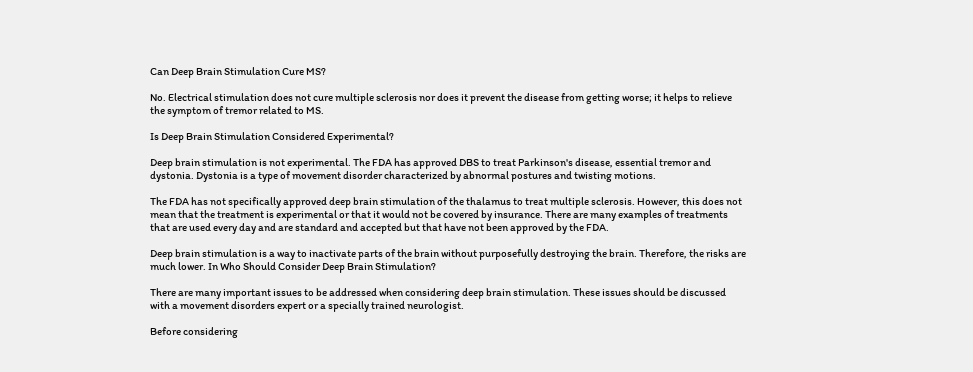Can Deep Brain Stimulation Cure MS?

No. Electrical stimulation does not cure multiple sclerosis nor does it prevent the disease from getting worse; it helps to relieve the symptom of tremor related to MS.

Is Deep Brain Stimulation Considered Experimental?

Deep brain stimulation is not experimental. The FDA has approved DBS to treat Parkinson's disease, essential tremor and dystonia. Dystonia is a type of movement disorder characterized by abnormal postures and twisting motions.

The FDA has not specifically approved deep brain stimulation of the thalamus to treat multiple sclerosis. However, this does not mean that the treatment is experimental or that it would not be covered by insurance. There are many examples of treatments that are used every day and are standard and accepted but that have not been approved by the FDA.

Deep brain stimulation is a way to inactivate parts of the brain without purposefully destroying the brain. Therefore, the risks are much lower. In Who Should Consider Deep Brain Stimulation?

There are many important issues to be addressed when considering deep brain stimulation. These issues should be discussed with a movement disorders expert or a specially trained neurologist.

Before considering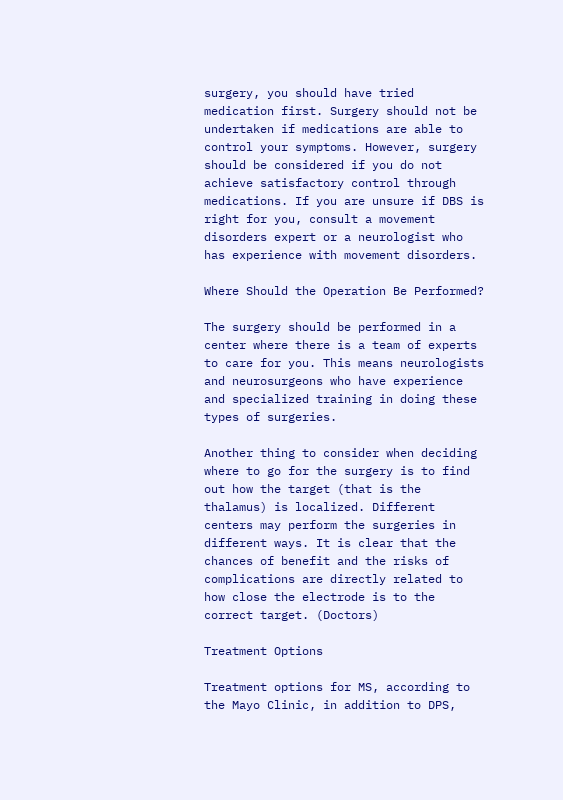surgery, you should have tried medication first. Surgery should not be undertaken if medications are able to control your symptoms. However, surgery should be considered if you do not achieve satisfactory control through medications. If you are unsure if DBS is right for you, consult a movement disorders expert or a neurologist who has experience with movement disorders.

Where Should the Operation Be Performed?

The surgery should be performed in a center where there is a team of experts to care for you. This means neurologists and neurosurgeons who have experience and specialized training in doing these types of surgeries.

Another thing to consider when deciding where to go for the surgery is to find out how the target (that is the thalamus) is localized. Different centers may perform the surgeries in different ways. It is clear that the chances of benefit and the risks of complications are directly related to how close the electrode is to the correct target. (Doctors)

Treatment Options

Treatment options for MS, according to the Mayo Clinic, in addition to DPS,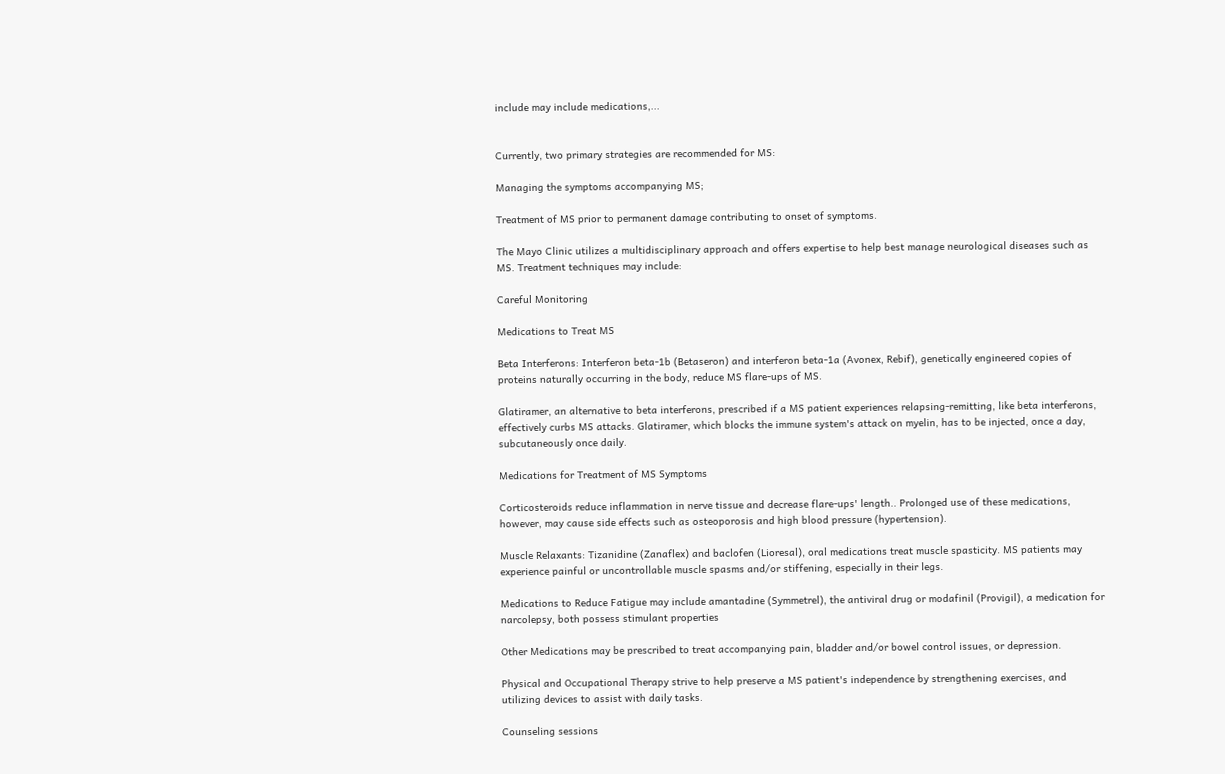include may include medications,...


Currently, two primary strategies are recommended for MS:

Managing the symptoms accompanying MS;

Treatment of MS prior to permanent damage contributing to onset of symptoms.

The Mayo Clinic utilizes a multidisciplinary approach and offers expertise to help best manage neurological diseases such as MS. Treatment techniques may include:

Careful Monitoring

Medications to Treat MS

Beta Interferons: Interferon beta-1b (Betaseron) and interferon beta-1a (Avonex, Rebif), genetically engineered copies of proteins naturally occurring in the body, reduce MS flare-ups of MS.

Glatiramer, an alternative to beta interferons, prescribed if a MS patient experiences relapsing-remitting, like beta interferons, effectively curbs MS attacks. Glatiramer, which blocks the immune system's attack on myelin, has to be injected, once a day, subcutaneously once daily.

Medications for Treatment of MS Symptoms

Corticosteroids reduce inflammation in nerve tissue and decrease flare-ups' length.. Prolonged use of these medications, however, may cause side effects such as osteoporosis and high blood pressure (hypertension).

Muscle Relaxants: Tizanidine (Zanaflex) and baclofen (Lioresal), oral medications treat muscle spasticity. MS patients may experience painful or uncontrollable muscle spasms and/or stiffening, especially in their legs.

Medications to Reduce Fatigue may include amantadine (Symmetrel), the antiviral drug or modafinil (Provigil), a medication for narcolepsy, both possess stimulant properties

Other Medications may be prescribed to treat accompanying pain, bladder and/or bowel control issues, or depression.

Physical and Occupational Therapy strive to help preserve a MS patient's independence by strengthening exercises, and utilizing devices to assist with daily tasks.

Counseling sessions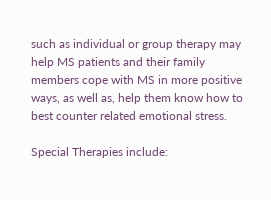such as individual or group therapy may help MS patients and their family members cope with MS in more positive ways, as well as, help them know how to best counter related emotional stress.

Special Therapies include: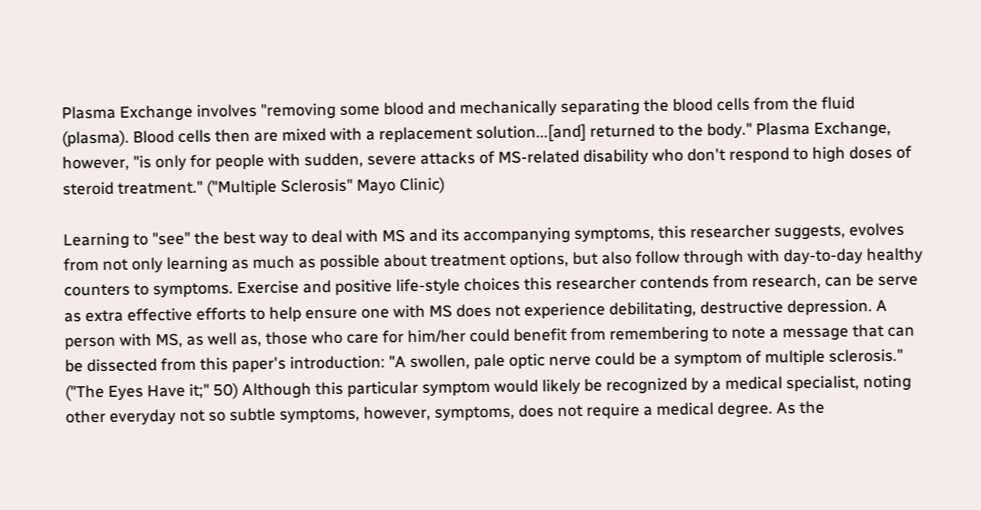Plasma Exchange involves "removing some blood and mechanically separating the blood cells from the fluid (plasma). Blood cells then are mixed with a replacement solution...[and] returned to the body." Plasma Exchange, however, "is only for people with sudden, severe attacks of MS-related disability who don't respond to high doses of steroid treatment." ("Multiple Sclerosis" Mayo Clinic)

Learning to "see" the best way to deal with MS and its accompanying symptoms, this researcher suggests, evolves from not only learning as much as possible about treatment options, but also follow through with day-to-day healthy counters to symptoms. Exercise and positive life-style choices this researcher contends from research, can be serve as extra effective efforts to help ensure one with MS does not experience debilitating, destructive depression. A person with MS, as well as, those who care for him/her could benefit from remembering to note a message that can be dissected from this paper's introduction: "A swollen, pale optic nerve could be a symptom of multiple sclerosis." ("The Eyes Have it;" 50) Although this particular symptom would likely be recognized by a medical specialist, noting other everyday not so subtle symptoms, however, symptoms, does not require a medical degree. As the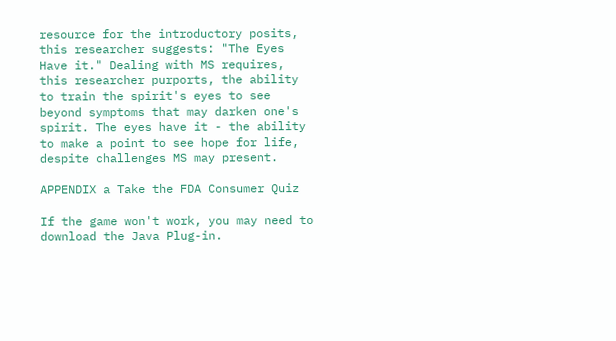resource for the introductory posits, this researcher suggests: "The Eyes Have it." Dealing with MS requires, this researcher purports, the ability to train the spirit's eyes to see beyond symptoms that may darken one's spirit. The eyes have it - the ability to make a point to see hope for life, despite challenges MS may present.

APPENDIX a Take the FDA Consumer Quiz

If the game won't work, you may need to download the Java Plug-in.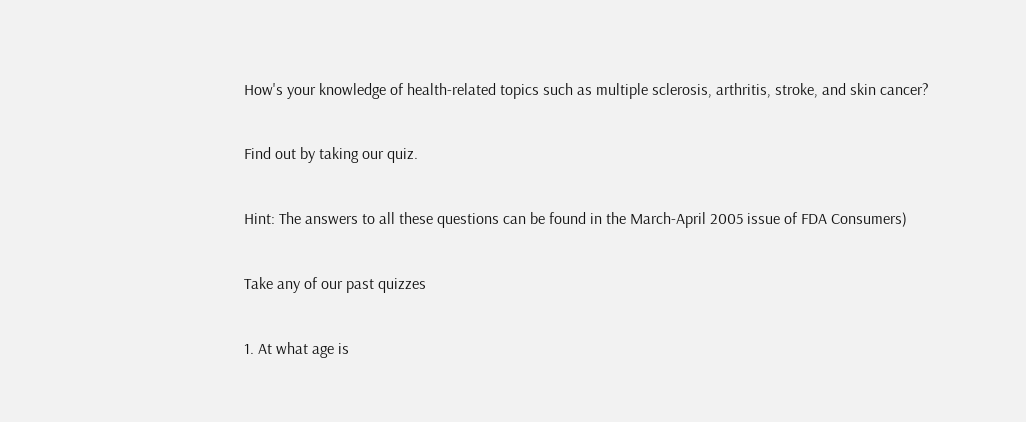How's your knowledge of health-related topics such as multiple sclerosis, arthritis, stroke, and skin cancer?

Find out by taking our quiz.

Hint: The answers to all these questions can be found in the March-April 2005 issue of FDA Consumers)

Take any of our past quizzes

1. At what age is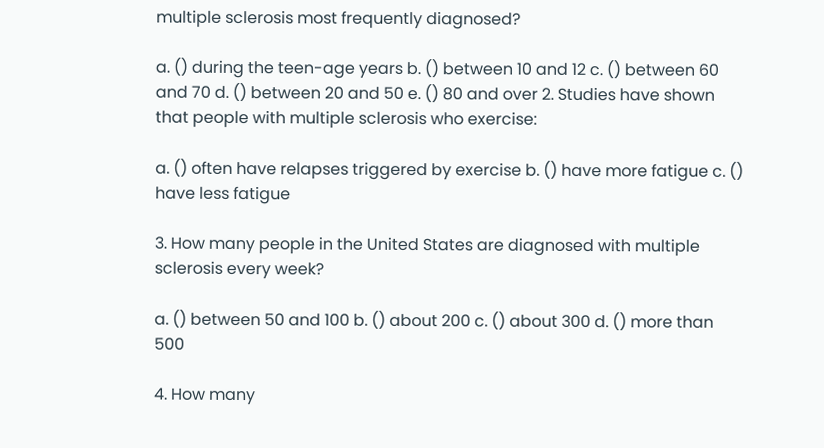multiple sclerosis most frequently diagnosed?

a. () during the teen-age years b. () between 10 and 12 c. () between 60 and 70 d. () between 20 and 50 e. () 80 and over 2. Studies have shown that people with multiple sclerosis who exercise:

a. () often have relapses triggered by exercise b. () have more fatigue c. () have less fatigue

3. How many people in the United States are diagnosed with multiple sclerosis every week?

a. () between 50 and 100 b. () about 200 c. () about 300 d. () more than 500

4. How many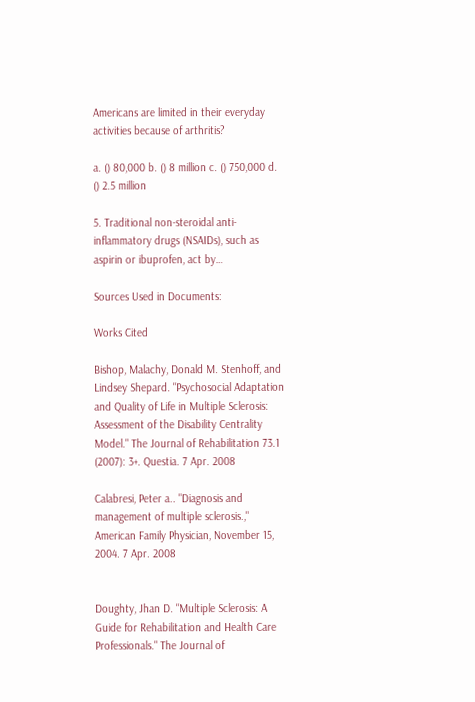Americans are limited in their everyday activities because of arthritis?

a. () 80,000 b. () 8 million c. () 750,000 d. () 2.5 million

5. Traditional non-steroidal anti-inflammatory drugs (NSAIDs), such as aspirin or ibuprofen, act by…

Sources Used in Documents:

Works Cited

Bishop, Malachy, Donald M. Stenhoff, and Lindsey Shepard. "Psychosocial Adaptation and Quality of Life in Multiple Sclerosis: Assessment of the Disability Centrality Model." The Journal of Rehabilitation 73.1 (2007): 3+. Questia. 7 Apr. 2008

Calabresi, Peter a.. "Diagnosis and management of multiple sclerosis.," American Family Physician, November 15, 2004. 7 Apr. 2008


Doughty, Jhan D. "Multiple Sclerosis: A Guide for Rehabilitation and Health Care Professionals." The Journal of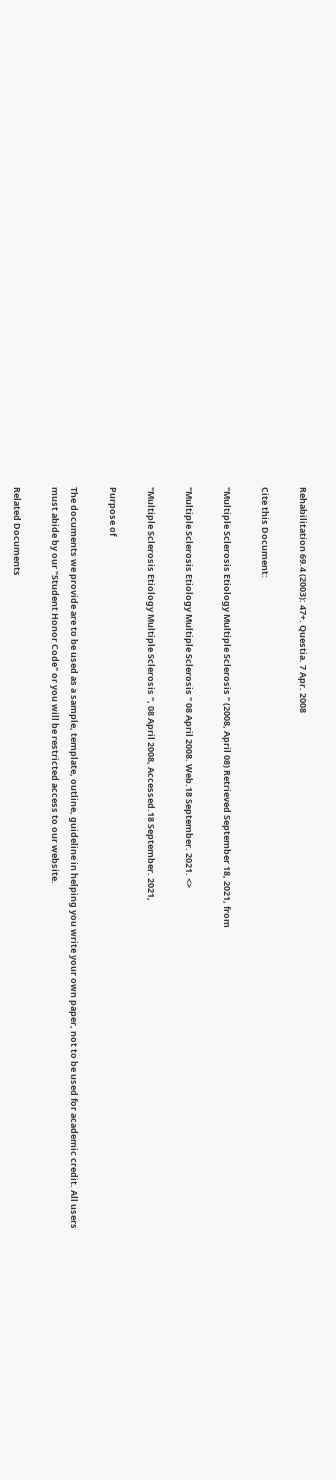Rehabilitation 69.4 (2003): 47+. Questia. 7 Apr. 2008

Cite this Document:

"Multiple Sclerosis Etiology Multiple Sclerosis " (2008, April 08) Retrieved September 18, 2021, from

"Multiple Sclerosis Etiology Multiple Sclerosis " 08 April 2008. Web.18 September. 2021. <>

"Multiple Sclerosis Etiology Multiple Sclerosis ", 08 April 2008, Accessed.18 September. 2021,

Purpose of

The documents we provide are to be used as a sample, template, outline, guideline in helping you write your own paper, not to be used for academic credit. All users must abide by our "Student Honor Code" or you will be restricted access to our website.

Related Documents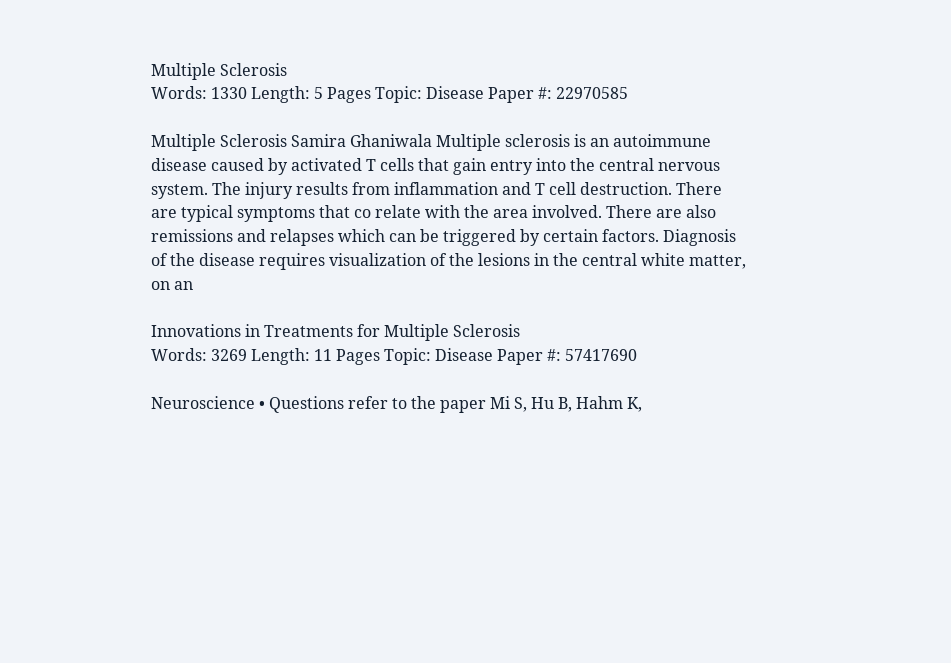Multiple Sclerosis
Words: 1330 Length: 5 Pages Topic: Disease Paper #: 22970585

Multiple Sclerosis Samira Ghaniwala Multiple sclerosis is an autoimmune disease caused by activated T cells that gain entry into the central nervous system. The injury results from inflammation and T cell destruction. There are typical symptoms that co relate with the area involved. There are also remissions and relapses which can be triggered by certain factors. Diagnosis of the disease requires visualization of the lesions in the central white matter, on an

Innovations in Treatments for Multiple Sclerosis
Words: 3269 Length: 11 Pages Topic: Disease Paper #: 57417690

Neuroscience • Questions refer to the paper Mi S, Hu B, Hahm K,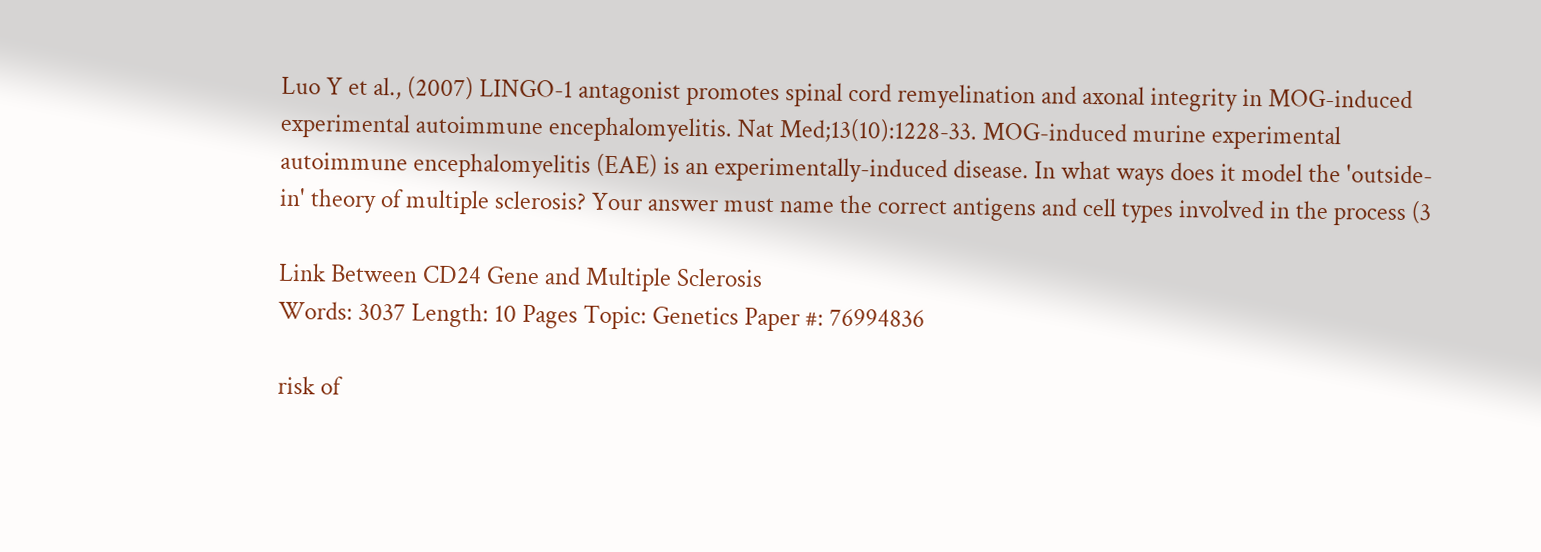Luo Y et al., (2007) LINGO-1 antagonist promotes spinal cord remyelination and axonal integrity in MOG-induced experimental autoimmune encephalomyelitis. Nat Med;13(10):1228-33. MOG-induced murine experimental autoimmune encephalomyelitis (EAE) is an experimentally-induced disease. In what ways does it model the 'outside-in' theory of multiple sclerosis? Your answer must name the correct antigens and cell types involved in the process (3

Link Between CD24 Gene and Multiple Sclerosis
Words: 3037 Length: 10 Pages Topic: Genetics Paper #: 76994836

risk of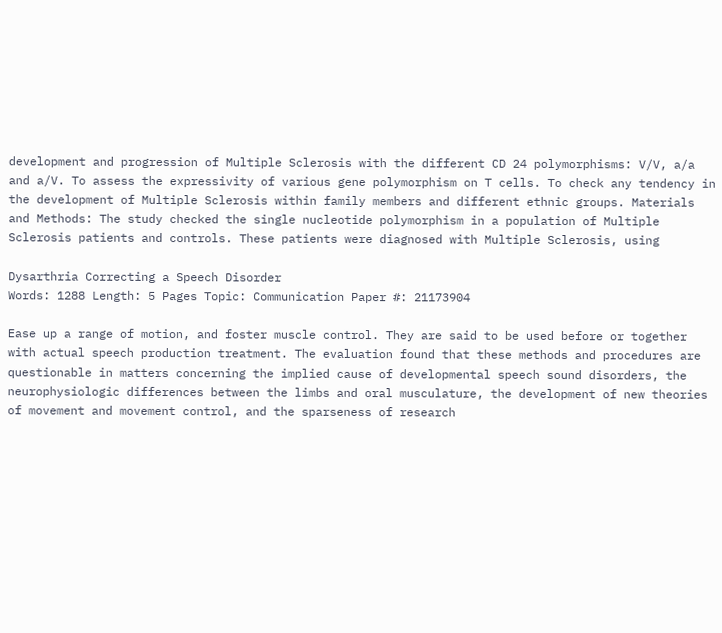development and progression of Multiple Sclerosis with the different CD 24 polymorphisms: V/V, a/a and a/V. To assess the expressivity of various gene polymorphism on T cells. To check any tendency in the development of Multiple Sclerosis within family members and different ethnic groups. Materials and Methods: The study checked the single nucleotide polymorphism in a population of Multiple Sclerosis patients and controls. These patients were diagnosed with Multiple Sclerosis, using

Dysarthria Correcting a Speech Disorder
Words: 1288 Length: 5 Pages Topic: Communication Paper #: 21173904

Ease up a range of motion, and foster muscle control. They are said to be used before or together with actual speech production treatment. The evaluation found that these methods and procedures are questionable in matters concerning the implied cause of developmental speech sound disorders, the neurophysiologic differences between the limbs and oral musculature, the development of new theories of movement and movement control, and the sparseness of research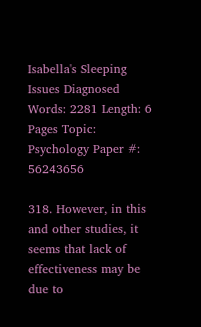Isabella's Sleeping Issues Diagnosed
Words: 2281 Length: 6 Pages Topic: Psychology Paper #: 56243656

318. However, in this and other studies, it seems that lack of effectiveness may be due to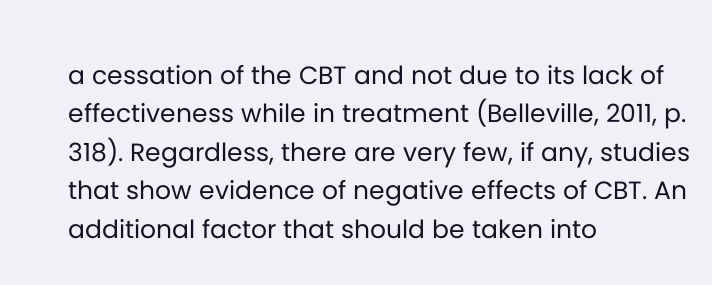a cessation of the CBT and not due to its lack of effectiveness while in treatment (Belleville, 2011, p. 318). Regardless, there are very few, if any, studies that show evidence of negative effects of CBT. An additional factor that should be taken into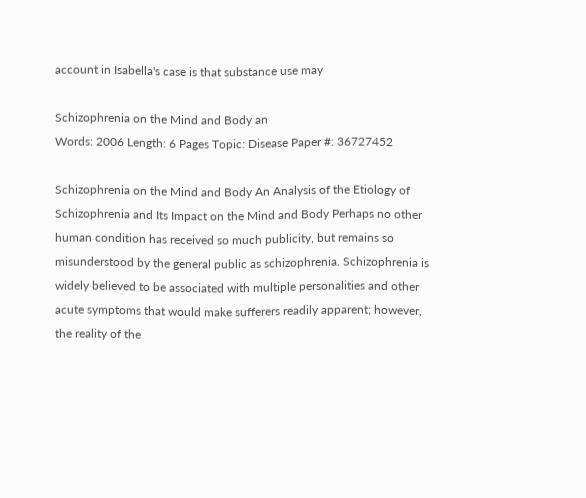account in Isabella's case is that substance use may

Schizophrenia on the Mind and Body an
Words: 2006 Length: 6 Pages Topic: Disease Paper #: 36727452

Schizophrenia on the Mind and Body An Analysis of the Etiology of Schizophrenia and Its Impact on the Mind and Body Perhaps no other human condition has received so much publicity, but remains so misunderstood by the general public as schizophrenia. Schizophrenia is widely believed to be associated with multiple personalities and other acute symptoms that would make sufferers readily apparent; however, the reality of the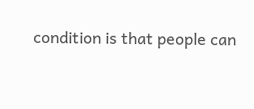condition is that people can